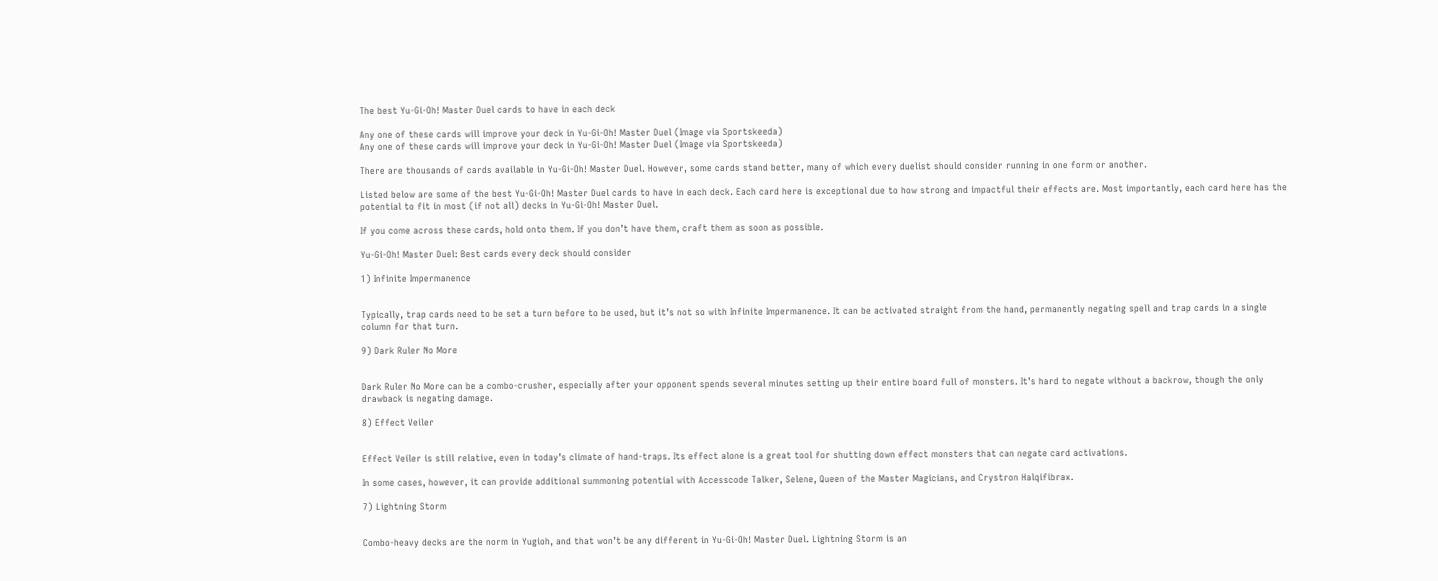The best Yu-Gi-Oh! Master Duel cards to have in each deck

Any one of these cards will improve your deck in Yu-Gi-Oh! Master Duel (Image via Sportskeeda)
Any one of these cards will improve your deck in Yu-Gi-Oh! Master Duel (Image via Sportskeeda)

There are thousands of cards available in Yu-Gi-Oh! Master Duel. However, some cards stand better, many of which every duelist should consider running in one form or another.

Listed below are some of the best Yu-Gi-Oh! Master Duel cards to have in each deck. Each card here is exceptional due to how strong and impactful their effects are. Most importantly, each card here has the potential to fit in most (if not all) decks in Yu-Gi-Oh! Master Duel.

If you come across these cards, hold onto them. If you don’t have them, craft them as soon as possible.

Yu-Gi-Oh! Master Duel: Best cards every deck should consider

1) Infinite Impermanence


Typically, trap cards need to be set a turn before to be used, but it’s not so with Infinite Impermanence. It can be activated straight from the hand, permanently negating spell and trap cards in a single column for that turn.

9) Dark Ruler No More


Dark Ruler No More can be a combo-crusher, especially after your opponent spends several minutes setting up their entire board full of monsters. It’s hard to negate without a backrow, though the only drawback is negating damage.

8) Effect Veiler


Effect Veiler is still relative, even in today’s climate of hand-traps. Its effect alone is a great tool for shutting down effect monsters that can negate card activations.

In some cases, however, it can provide additional summoning potential with Accesscode Talker, Selene, Queen of the Master Magicians, and Crystron Halqifibrax.

7) Lightning Storm


Combo-heavy decks are the norm in Yugioh, and that won’t be any different in Yu-Gi-Oh! Master Duel. Lightning Storm is an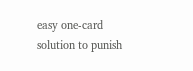easy one-card solution to punish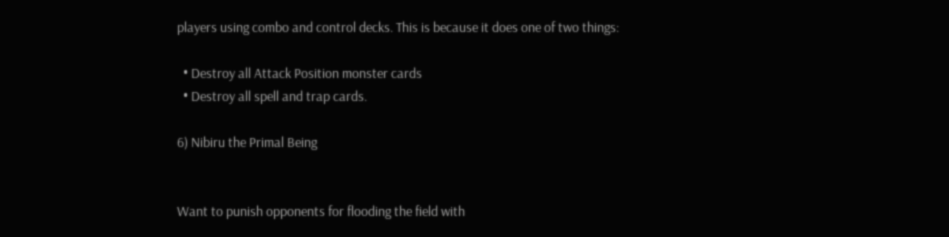players using combo and control decks. This is because it does one of two things:

  • Destroy all Attack Position monster cards
  • Destroy all spell and trap cards.

6) Nibiru the Primal Being


Want to punish opponents for flooding the field with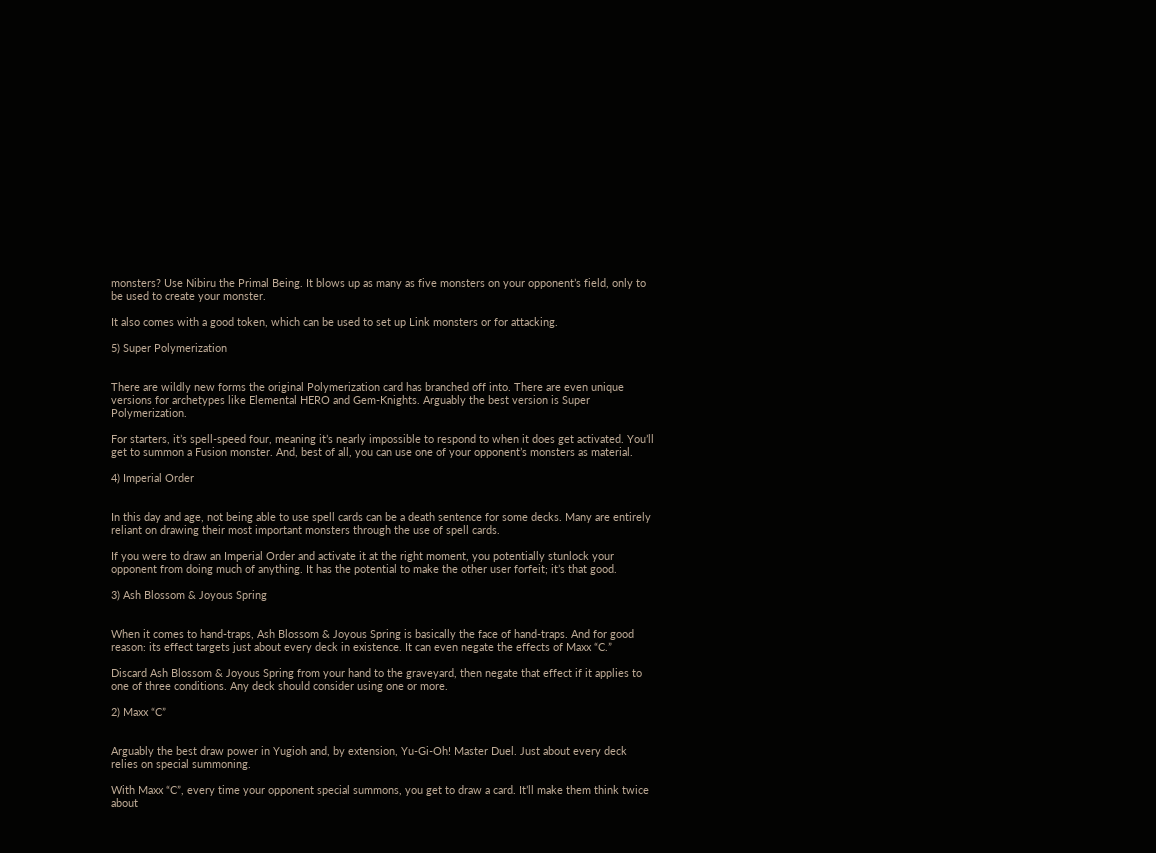monsters? Use Nibiru the Primal Being. It blows up as many as five monsters on your opponent’s field, only to be used to create your monster.

It also comes with a good token, which can be used to set up Link monsters or for attacking.

5) Super Polymerization


There are wildly new forms the original Polymerization card has branched off into. There are even unique versions for archetypes like Elemental HERO and Gem-Knights. Arguably the best version is Super Polymerization.

For starters, it’s spell-speed four, meaning it’s nearly impossible to respond to when it does get activated. You’ll get to summon a Fusion monster. And, best of all, you can use one of your opponent’s monsters as material.

4) Imperial Order


In this day and age, not being able to use spell cards can be a death sentence for some decks. Many are entirely reliant on drawing their most important monsters through the use of spell cards.

If you were to draw an Imperial Order and activate it at the right moment, you potentially stunlock your opponent from doing much of anything. It has the potential to make the other user forfeit; it’s that good.

3) Ash Blossom & Joyous Spring


When it comes to hand-traps, Ash Blossom & Joyous Spring is basically the face of hand-traps. And for good reason: its effect targets just about every deck in existence. It can even negate the effects of Maxx “C.”

Discard Ash Blossom & Joyous Spring from your hand to the graveyard, then negate that effect if it applies to one of three conditions. Any deck should consider using one or more.

2) Maxx “C”


Arguably the best draw power in Yugioh and, by extension, Yu-Gi-Oh! Master Duel. Just about every deck relies on special summoning.

With Maxx “C”, every time your opponent special summons, you get to draw a card. It’ll make them think twice about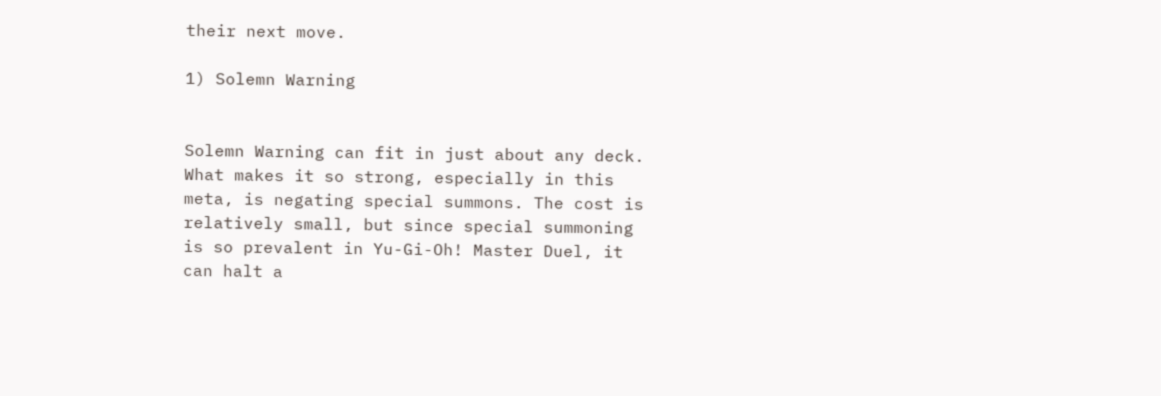their next move.

1) Solemn Warning


Solemn Warning can fit in just about any deck. What makes it so strong, especially in this meta, is negating special summons. The cost is relatively small, but since special summoning is so prevalent in Yu-Gi-Oh! Master Duel, it can halt a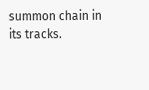summon chain in its tracks.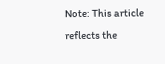Note: This article reflects the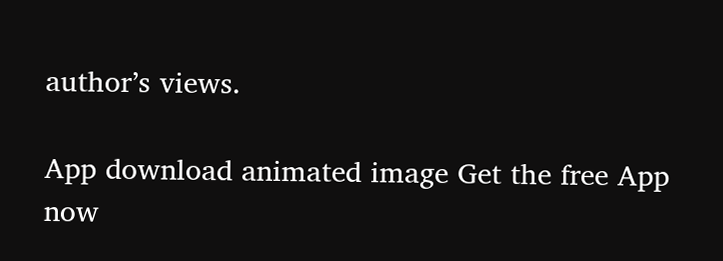author’s views.

App download animated image Get the free App now